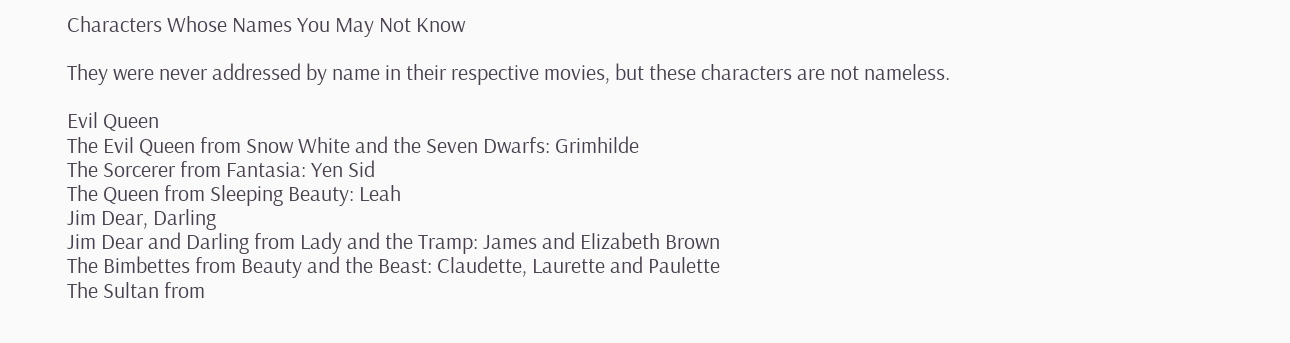Characters Whose Names You May Not Know

They were never addressed by name in their respective movies, but these characters are not nameless.

Evil Queen
The Evil Queen from Snow White and the Seven Dwarfs: Grimhilde
The Sorcerer from Fantasia: Yen Sid
The Queen from Sleeping Beauty: Leah
Jim Dear, Darling
Jim Dear and Darling from Lady and the Tramp: James and Elizabeth Brown
The Bimbettes from Beauty and the Beast: Claudette, Laurette and Paulette
The Sultan from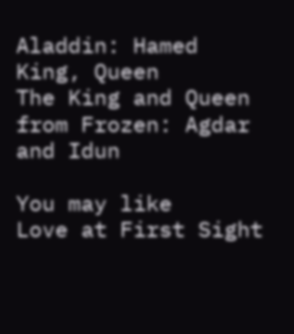Aladdin: Hamed
King, Queen
The King and Queen from Frozen: Agdar and Idun

You may like
Love at First Sight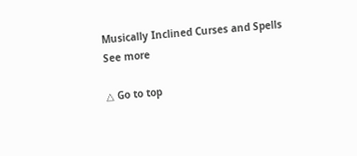Musically Inclined Curses and Spells
See more

△ Go to top